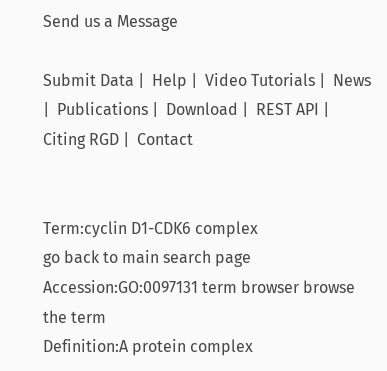Send us a Message

Submit Data |  Help |  Video Tutorials |  News |  Publications |  Download |  REST API |  Citing RGD |  Contact


Term:cyclin D1-CDK6 complex
go back to main search page
Accession:GO:0097131 term browser browse the term
Definition:A protein complex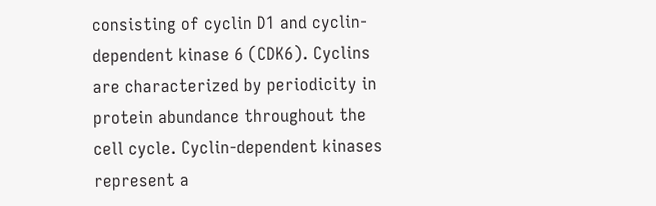consisting of cyclin D1 and cyclin-dependent kinase 6 (CDK6). Cyclins are characterized by periodicity in protein abundance throughout the cell cycle. Cyclin-dependent kinases represent a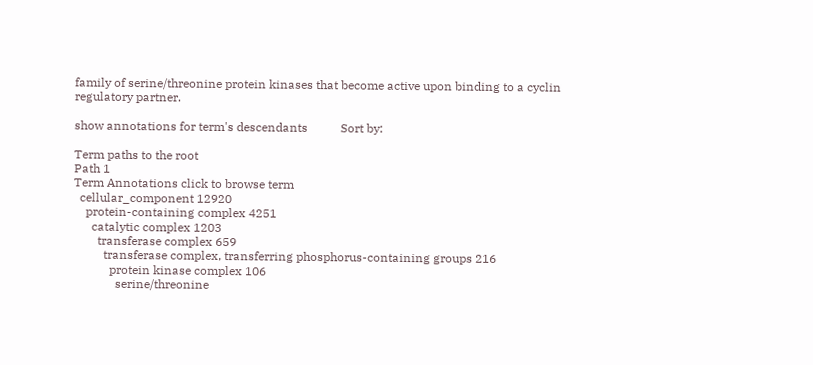family of serine/threonine protein kinases that become active upon binding to a cyclin regulatory partner.

show annotations for term's descendants           Sort by:

Term paths to the root
Path 1
Term Annotations click to browse term
  cellular_component 12920
    protein-containing complex 4251
      catalytic complex 1203
        transferase complex 659
          transferase complex, transferring phosphorus-containing groups 216
            protein kinase complex 106
              serine/threonine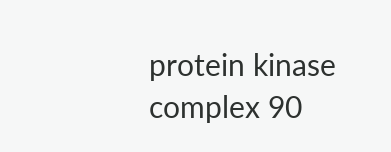protein kinase complex 90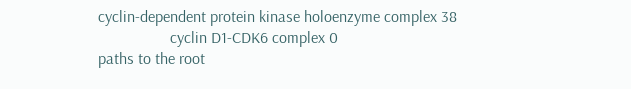cyclin-dependent protein kinase holoenzyme complex 38
                  cyclin D1-CDK6 complex 0
paths to the root